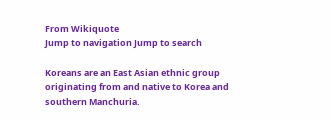From Wikiquote
Jump to navigation Jump to search

Koreans are an East Asian ethnic group originating from and native to Korea and southern Manchuria.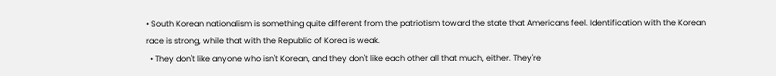• South Korean nationalism is something quite different from the patriotism toward the state that Americans feel. Identification with the Korean race is strong, while that with the Republic of Korea is weak.
  • They don't like anyone who isn't Korean, and they don't like each other all that much, either. They're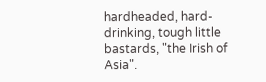hardheaded, hard-drinking, tough little bastards, "the Irish of Asia".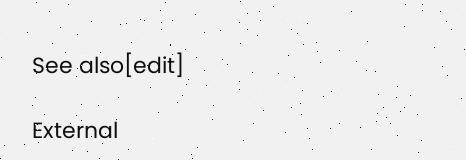See also[edit]

External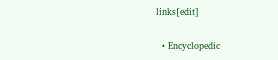links[edit]

  • Encyclopedic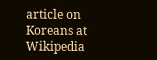article on Koreans at Wikipedia